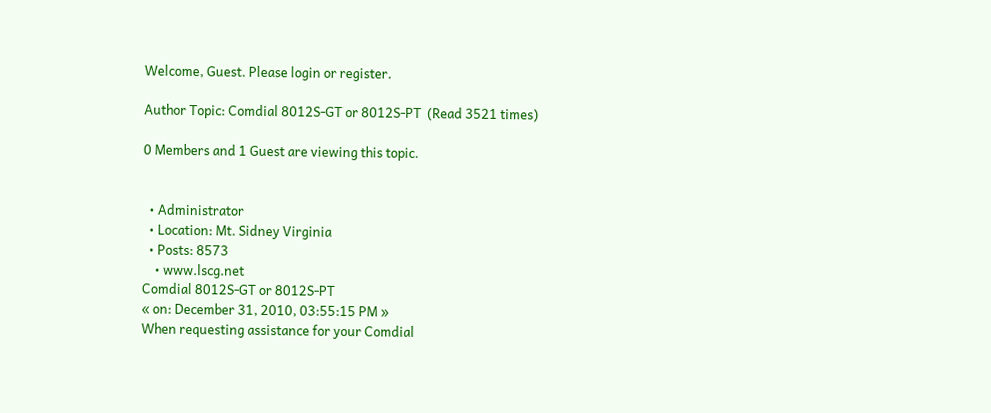Welcome, Guest. Please login or register.

Author Topic: Comdial 8012S-GT or 8012S-PT  (Read 3521 times)

0 Members and 1 Guest are viewing this topic.


  • Administrator
  • Location: Mt. Sidney Virginia
  • Posts: 8573
    • www.lscg.net
Comdial 8012S-GT or 8012S-PT
« on: December 31, 2010, 03:55:15 PM »
When requesting assistance for your Comdial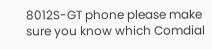8012S-GT phone please make sure you know which Comdial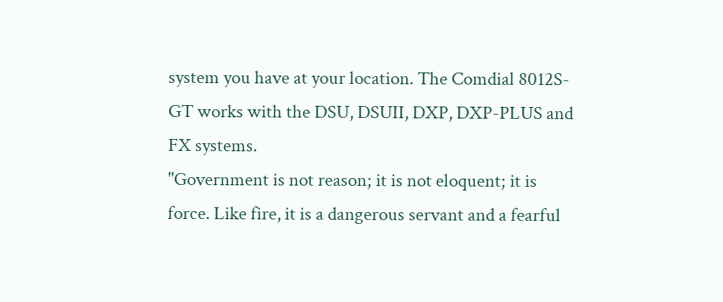system you have at your location. The Comdial 8012S-GT works with the DSU, DSUII, DXP, DXP-PLUS and FX systems.
"Government is not reason; it is not eloquent; it is force. Like fire, it is a dangerous servant and a fearful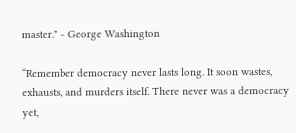master." - George Washington

“Remember democracy never lasts long. It soon wastes, exhausts, and murders itself. There never was a democracy yet,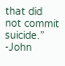that did not commit suicide.”   -John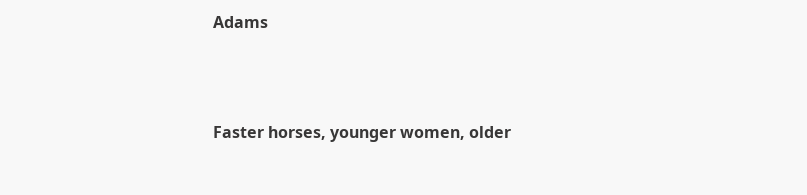Adams



Faster horses, younger women, older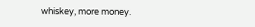whiskey, more money.